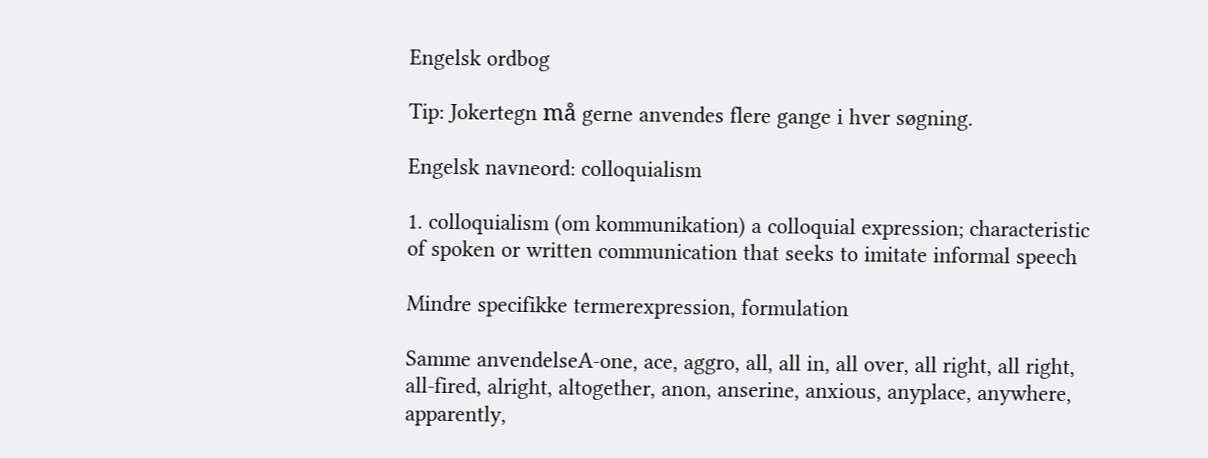Engelsk ordbog

Tip: Jokertegn må gerne anvendes flere gange i hver søgning.

Engelsk navneord: colloquialism

1. colloquialism (om kommunikation) a colloquial expression; characteristic of spoken or written communication that seeks to imitate informal speech

Mindre specifikke termerexpression, formulation

Samme anvendelseA-one, ace, aggro, all, all in, all over, all right, all right, all-fired, alright, altogether, anon, anserine, anxious, anyplace, anywhere, apparently,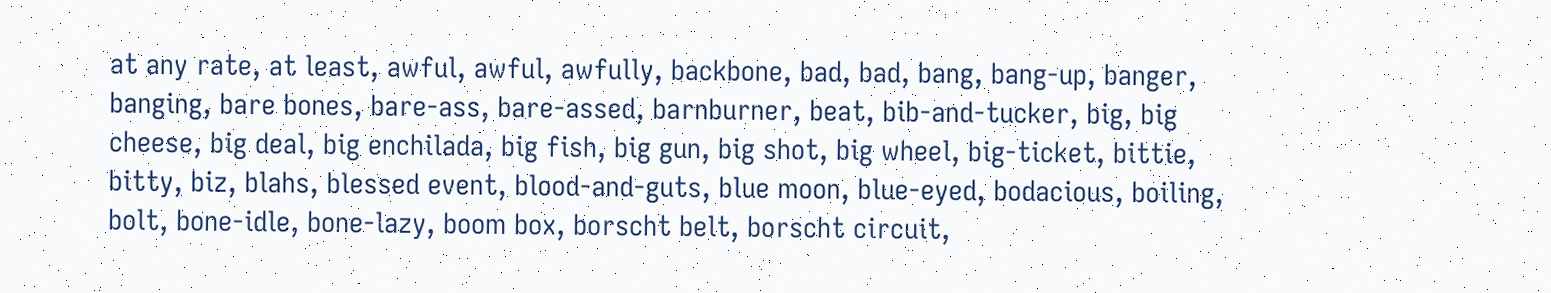at any rate, at least, awful, awful, awfully, backbone, bad, bad, bang, bang-up, banger, banging, bare bones, bare-ass, bare-assed, barnburner, beat, bib-and-tucker, big, big cheese, big deal, big enchilada, big fish, big gun, big shot, big wheel, big-ticket, bittie, bitty, biz, blahs, blessed event, blood-and-guts, blue moon, blue-eyed, bodacious, boiling, bolt, bone-idle, bone-lazy, boom box, borscht belt, borscht circuit,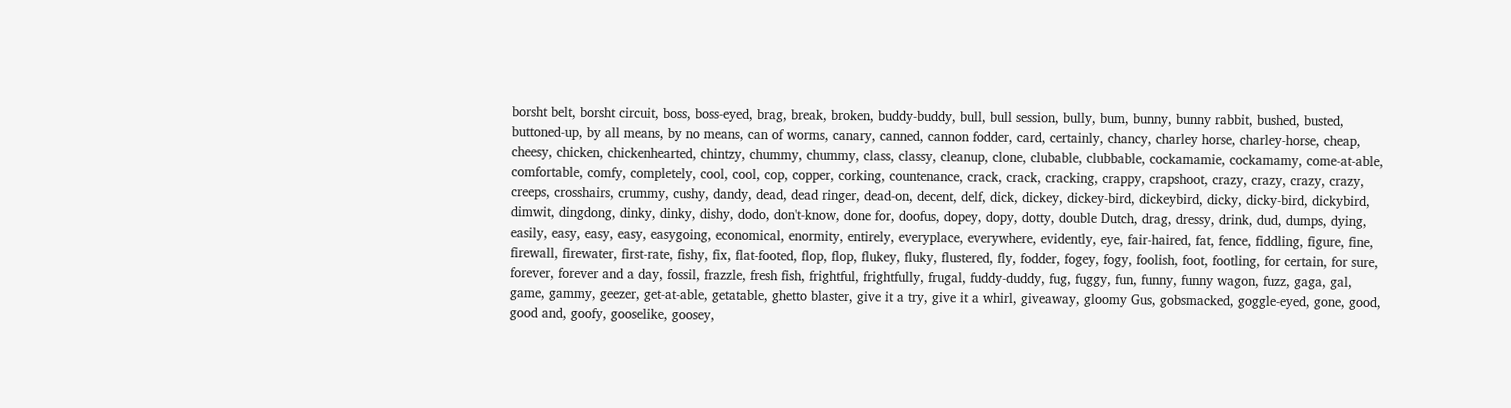borsht belt, borsht circuit, boss, boss-eyed, brag, break, broken, buddy-buddy, bull, bull session, bully, bum, bunny, bunny rabbit, bushed, busted, buttoned-up, by all means, by no means, can of worms, canary, canned, cannon fodder, card, certainly, chancy, charley horse, charley-horse, cheap, cheesy, chicken, chickenhearted, chintzy, chummy, chummy, class, classy, cleanup, clone, clubable, clubbable, cockamamie, cockamamy, come-at-able, comfortable, comfy, completely, cool, cool, cop, copper, corking, countenance, crack, crack, cracking, crappy, crapshoot, crazy, crazy, crazy, crazy, creeps, crosshairs, crummy, cushy, dandy, dead, dead ringer, dead-on, decent, delf, dick, dickey, dickey-bird, dickeybird, dicky, dicky-bird, dickybird, dimwit, dingdong, dinky, dinky, dishy, dodo, don't-know, done for, doofus, dopey, dopy, dotty, double Dutch, drag, dressy, drink, dud, dumps, dying, easily, easy, easy, easy, easygoing, economical, enormity, entirely, everyplace, everywhere, evidently, eye, fair-haired, fat, fence, fiddling, figure, fine, firewall, firewater, first-rate, fishy, fix, flat-footed, flop, flop, flukey, fluky, flustered, fly, fodder, fogey, fogy, foolish, foot, footling, for certain, for sure, forever, forever and a day, fossil, frazzle, fresh fish, frightful, frightfully, frugal, fuddy-duddy, fug, fuggy, fun, funny, funny wagon, fuzz, gaga, gal, game, gammy, geezer, get-at-able, getatable, ghetto blaster, give it a try, give it a whirl, giveaway, gloomy Gus, gobsmacked, goggle-eyed, gone, good, good and, goofy, gooselike, goosey,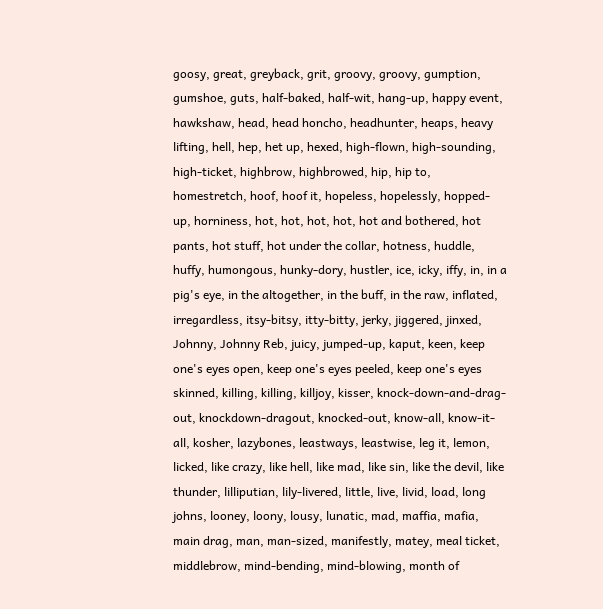goosy, great, greyback, grit, groovy, groovy, gumption, gumshoe, guts, half-baked, half-wit, hang-up, happy event, hawkshaw, head, head honcho, headhunter, heaps, heavy lifting, hell, hep, het up, hexed, high-flown, high-sounding, high-ticket, highbrow, highbrowed, hip, hip to, homestretch, hoof, hoof it, hopeless, hopelessly, hopped-up, horniness, hot, hot, hot, hot, hot and bothered, hot pants, hot stuff, hot under the collar, hotness, huddle, huffy, humongous, hunky-dory, hustler, ice, icky, iffy, in, in a pig's eye, in the altogether, in the buff, in the raw, inflated, irregardless, itsy-bitsy, itty-bitty, jerky, jiggered, jinxed, Johnny, Johnny Reb, juicy, jumped-up, kaput, keen, keep one's eyes open, keep one's eyes peeled, keep one's eyes skinned, killing, killing, killjoy, kisser, knock-down-and-drag-out, knockdown-dragout, knocked-out, know-all, know-it-all, kosher, lazybones, leastways, leastwise, leg it, lemon, licked, like crazy, like hell, like mad, like sin, like the devil, like thunder, lilliputian, lily-livered, little, live, livid, load, long johns, looney, loony, lousy, lunatic, mad, maffia, mafia, main drag, man, man-sized, manifestly, matey, meal ticket, middlebrow, mind-bending, mind-blowing, month of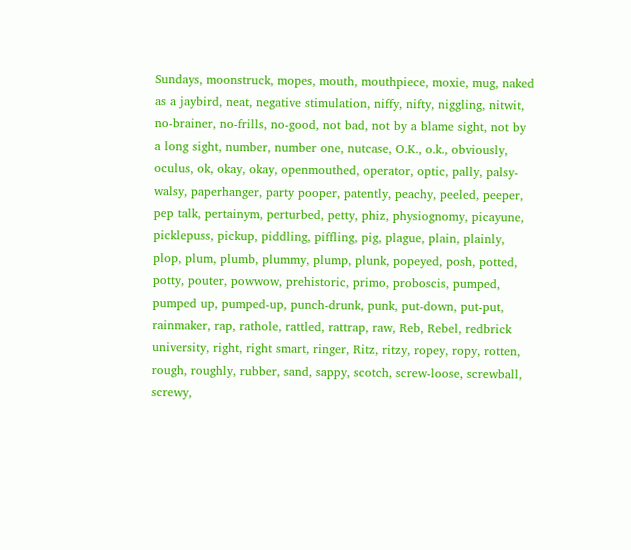Sundays, moonstruck, mopes, mouth, mouthpiece, moxie, mug, naked as a jaybird, neat, negative stimulation, niffy, nifty, niggling, nitwit, no-brainer, no-frills, no-good, not bad, not by a blame sight, not by a long sight, number, number one, nutcase, O.K., o.k., obviously, oculus, ok, okay, okay, openmouthed, operator, optic, pally, palsy-walsy, paperhanger, party pooper, patently, peachy, peeled, peeper, pep talk, pertainym, perturbed, petty, phiz, physiognomy, picayune, picklepuss, pickup, piddling, piffling, pig, plague, plain, plainly, plop, plum, plumb, plummy, plump, plunk, popeyed, posh, potted, potty, pouter, powwow, prehistoric, primo, proboscis, pumped, pumped up, pumped-up, punch-drunk, punk, put-down, put-put, rainmaker, rap, rathole, rattled, rattrap, raw, Reb, Rebel, redbrick university, right, right smart, ringer, Ritz, ritzy, ropey, ropy, rotten, rough, roughly, rubber, sand, sappy, scotch, screw-loose, screwball, screwy,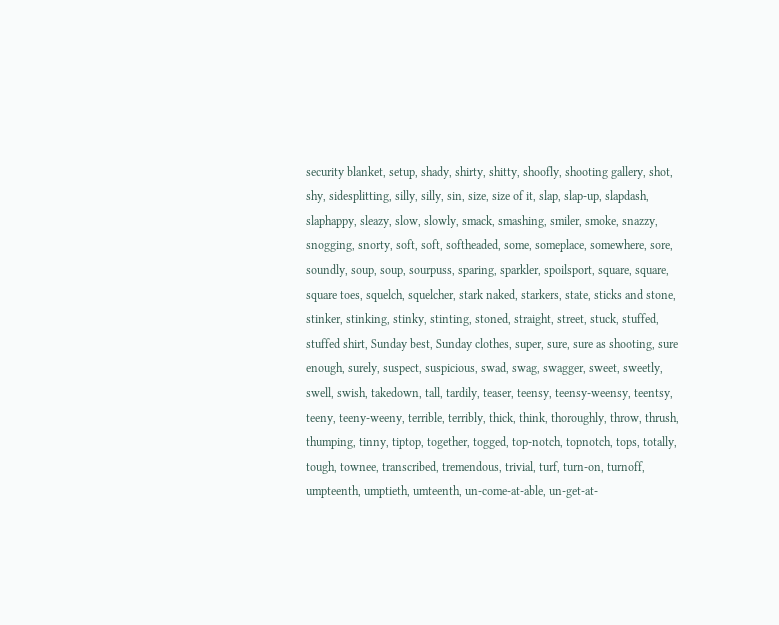security blanket, setup, shady, shirty, shitty, shoofly, shooting gallery, shot, shy, sidesplitting, silly, silly, sin, size, size of it, slap, slap-up, slapdash, slaphappy, sleazy, slow, slowly, smack, smashing, smiler, smoke, snazzy, snogging, snorty, soft, soft, softheaded, some, someplace, somewhere, sore, soundly, soup, soup, sourpuss, sparing, sparkler, spoilsport, square, square, square toes, squelch, squelcher, stark naked, starkers, state, sticks and stone, stinker, stinking, stinky, stinting, stoned, straight, street, stuck, stuffed, stuffed shirt, Sunday best, Sunday clothes, super, sure, sure as shooting, sure enough, surely, suspect, suspicious, swad, swag, swagger, sweet, sweetly, swell, swish, takedown, tall, tardily, teaser, teensy, teensy-weensy, teentsy, teeny, teeny-weeny, terrible, terribly, thick, think, thoroughly, throw, thrush, thumping, tinny, tiptop, together, togged, top-notch, topnotch, tops, totally, tough, townee, transcribed, tremendous, trivial, turf, turn-on, turnoff, umpteenth, umptieth, umteenth, un-come-at-able, un-get-at-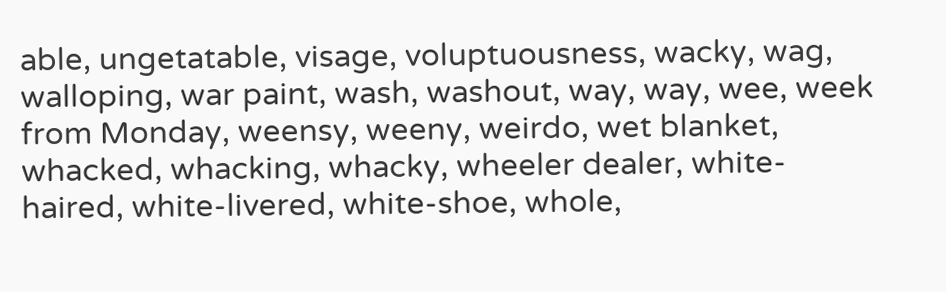able, ungetatable, visage, voluptuousness, wacky, wag, walloping, war paint, wash, washout, way, way, wee, week from Monday, weensy, weeny, weirdo, wet blanket, whacked, whacking, whacky, wheeler dealer, white-haired, white-livered, white-shoe, whole,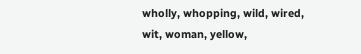wholly, whopping, wild, wired, wit, woman, yellow,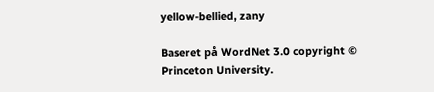yellow-bellied, zany

Baseret på WordNet 3.0 copyright © Princeton University.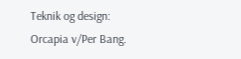Teknik og design: Orcapia v/Per Bang.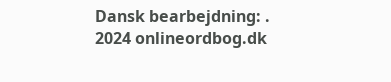Dansk bearbejdning: .
2024 onlineordbog.dk